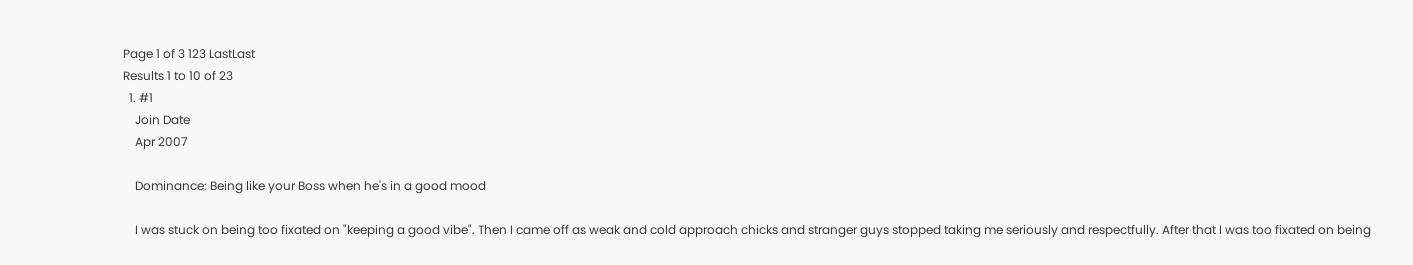Page 1 of 3 123 LastLast
Results 1 to 10 of 23
  1. #1
    Join Date
    Apr 2007

    Dominance: Being like your Boss when he's in a good mood

    I was stuck on being too fixated on "keeping a good vibe". Then I came off as weak and cold approach chicks and stranger guys stopped taking me seriously and respectfully. After that I was too fixated on being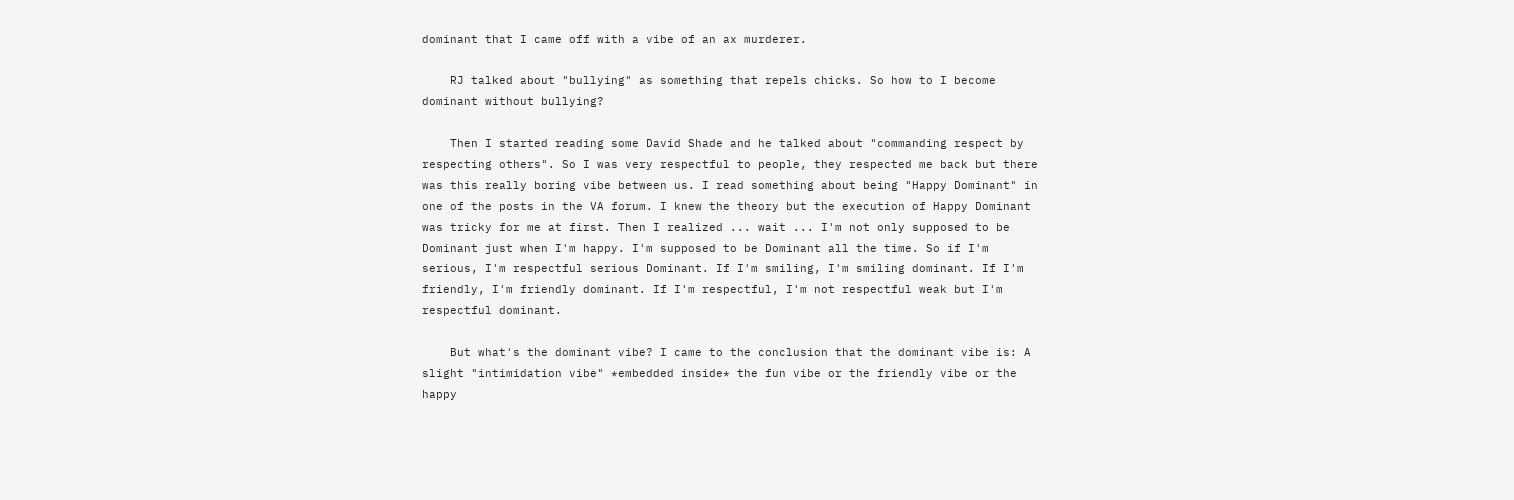dominant that I came off with a vibe of an ax murderer.

    RJ talked about "bullying" as something that repels chicks. So how to I become dominant without bullying?

    Then I started reading some David Shade and he talked about "commanding respect by respecting others". So I was very respectful to people, they respected me back but there was this really boring vibe between us. I read something about being "Happy Dominant" in one of the posts in the VA forum. I knew the theory but the execution of Happy Dominant was tricky for me at first. Then I realized ... wait ... I'm not only supposed to be Dominant just when I'm happy. I'm supposed to be Dominant all the time. So if I'm serious, I'm respectful serious Dominant. If I'm smiling, I'm smiling dominant. If I'm friendly, I'm friendly dominant. If I'm respectful, I'm not respectful weak but I'm respectful dominant.

    But what's the dominant vibe? I came to the conclusion that the dominant vibe is: A slight "intimidation vibe" *embedded inside* the fun vibe or the friendly vibe or the happy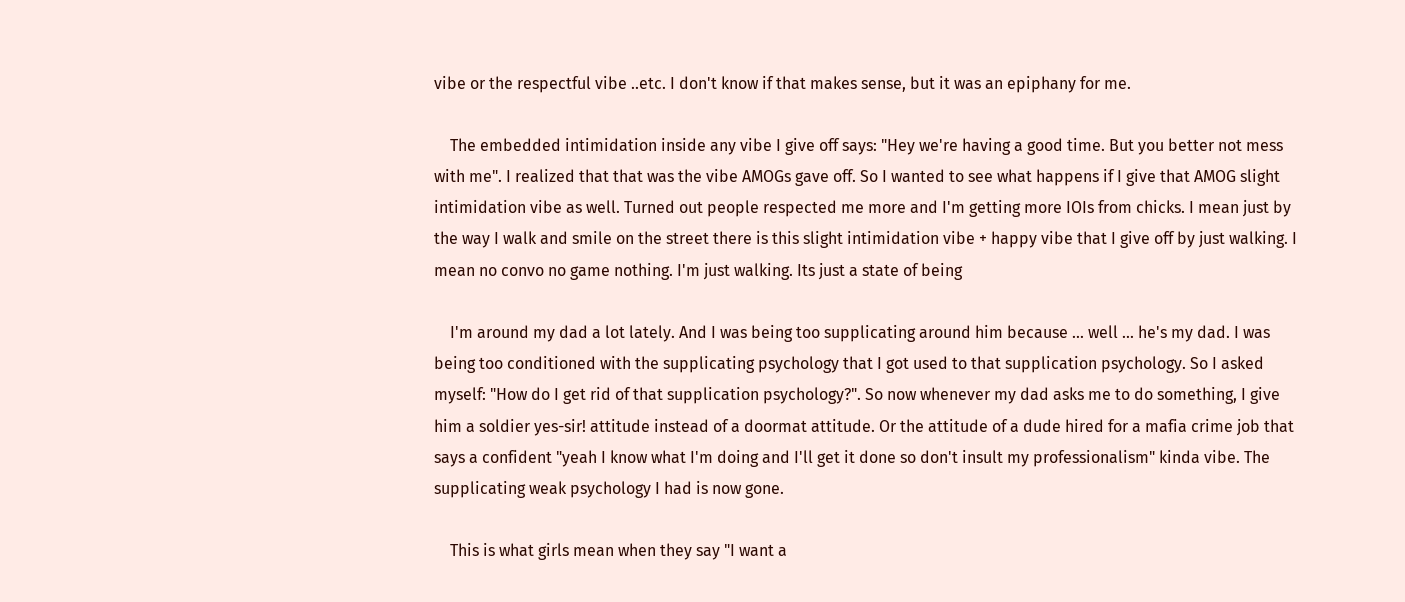vibe or the respectful vibe ..etc. I don't know if that makes sense, but it was an epiphany for me.

    The embedded intimidation inside any vibe I give off says: "Hey we're having a good time. But you better not mess with me". I realized that that was the vibe AMOGs gave off. So I wanted to see what happens if I give that AMOG slight intimidation vibe as well. Turned out people respected me more and I'm getting more IOIs from chicks. I mean just by the way I walk and smile on the street there is this slight intimidation vibe + happy vibe that I give off by just walking. I mean no convo no game nothing. I'm just walking. Its just a state of being

    I'm around my dad a lot lately. And I was being too supplicating around him because ... well ... he's my dad. I was being too conditioned with the supplicating psychology that I got used to that supplication psychology. So I asked myself: "How do I get rid of that supplication psychology?". So now whenever my dad asks me to do something, I give him a soldier yes-sir! attitude instead of a doormat attitude. Or the attitude of a dude hired for a mafia crime job that says a confident "yeah I know what I'm doing and I'll get it done so don't insult my professionalism" kinda vibe. The supplicating weak psychology I had is now gone.

    This is what girls mean when they say "I want a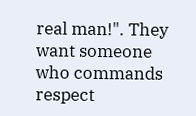real man!". They want someone who commands respect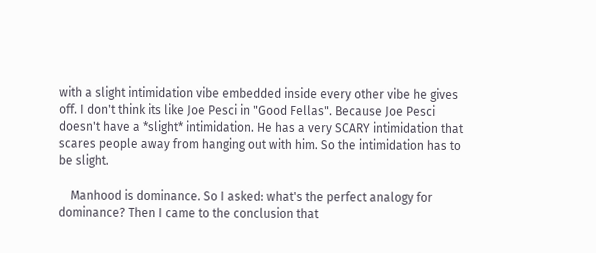with a slight intimidation vibe embedded inside every other vibe he gives off. I don't think its like Joe Pesci in "Good Fellas". Because Joe Pesci doesn't have a *slight* intimidation. He has a very SCARY intimidation that scares people away from hanging out with him. So the intimidation has to be slight.

    Manhood is dominance. So I asked: what's the perfect analogy for dominance? Then I came to the conclusion that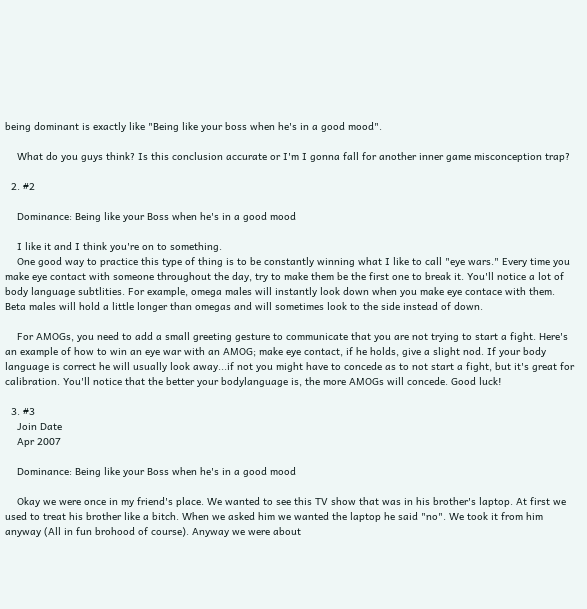being dominant is exactly like "Being like your boss when he's in a good mood".

    What do you guys think? Is this conclusion accurate or I'm I gonna fall for another inner game misconception trap?

  2. #2

    Dominance: Being like your Boss when he's in a good mood

    I like it and I think you're on to something.
    One good way to practice this type of thing is to be constantly winning what I like to call "eye wars." Every time you make eye contact with someone throughout the day, try to make them be the first one to break it. You'll notice a lot of body language subtlities. For example, omega males will instantly look down when you make eye contace with them. Beta males will hold a little longer than omegas and will sometimes look to the side instead of down.

    For AMOGs, you need to add a small greeting gesture to communicate that you are not trying to start a fight. Here's an example of how to win an eye war with an AMOG; make eye contact, if he holds, give a slight nod. If your body language is correct he will usually look away...if not you might have to concede as to not start a fight, but it's great for calibration. You'll notice that the better your bodylanguage is, the more AMOGs will concede. Good luck!

  3. #3
    Join Date
    Apr 2007

    Dominance: Being like your Boss when he's in a good mood

    Okay we were once in my friend's place. We wanted to see this TV show that was in his brother's laptop. At first we used to treat his brother like a bitch. When we asked him we wanted the laptop he said "no". We took it from him anyway (All in fun brohood of course). Anyway we were about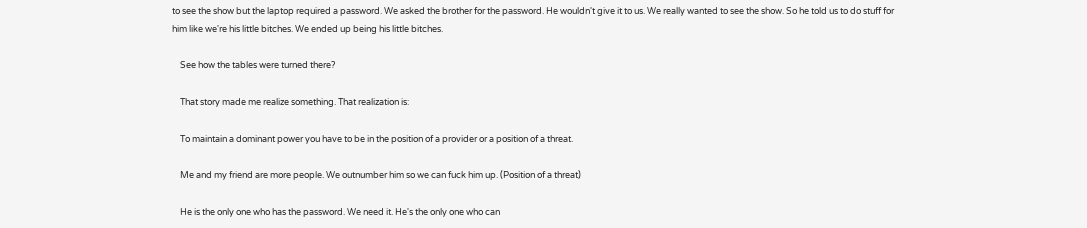to see the show but the laptop required a password. We asked the brother for the password. He wouldn't give it to us. We really wanted to see the show. So he told us to do stuff for him like we're his little bitches. We ended up being his little bitches.

    See how the tables were turned there?

    That story made me realize something. That realization is:

    To maintain a dominant power you have to be in the position of a provider or a position of a threat.

    Me and my friend are more people. We outnumber him so we can fuck him up. (Position of a threat)

    He is the only one who has the password. We need it. He's the only one who can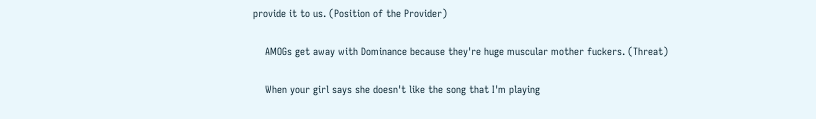provide it to us. (Position of the Provider)

    AMOGs get away with Dominance because they're huge muscular mother fuckers. (Threat)

    When your girl says she doesn't like the song that I'm playing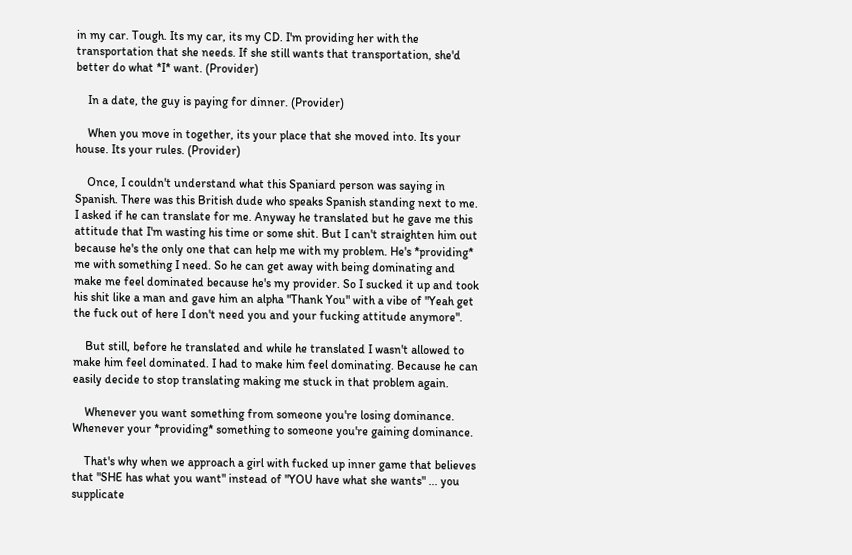in my car. Tough. Its my car, its my CD. I'm providing her with the transportation that she needs. If she still wants that transportation, she'd better do what *I* want. (Provider)

    In a date, the guy is paying for dinner. (Provider)

    When you move in together, its your place that she moved into. Its your house. Its your rules. (Provider)

    Once, I couldn't understand what this Spaniard person was saying in Spanish. There was this British dude who speaks Spanish standing next to me. I asked if he can translate for me. Anyway he translated but he gave me this attitude that I'm wasting his time or some shit. But I can't straighten him out because he's the only one that can help me with my problem. He's *providing* me with something I need. So he can get away with being dominating and make me feel dominated because he's my provider. So I sucked it up and took his shit like a man and gave him an alpha "Thank You" with a vibe of "Yeah get the fuck out of here I don't need you and your fucking attitude anymore".

    But still, before he translated and while he translated I wasn't allowed to make him feel dominated. I had to make him feel dominating. Because he can easily decide to stop translating making me stuck in that problem again.

    Whenever you want something from someone you're losing dominance. Whenever your *providing* something to someone you're gaining dominance.

    That's why when we approach a girl with fucked up inner game that believes that "SHE has what you want" instead of "YOU have what she wants" ... you supplicate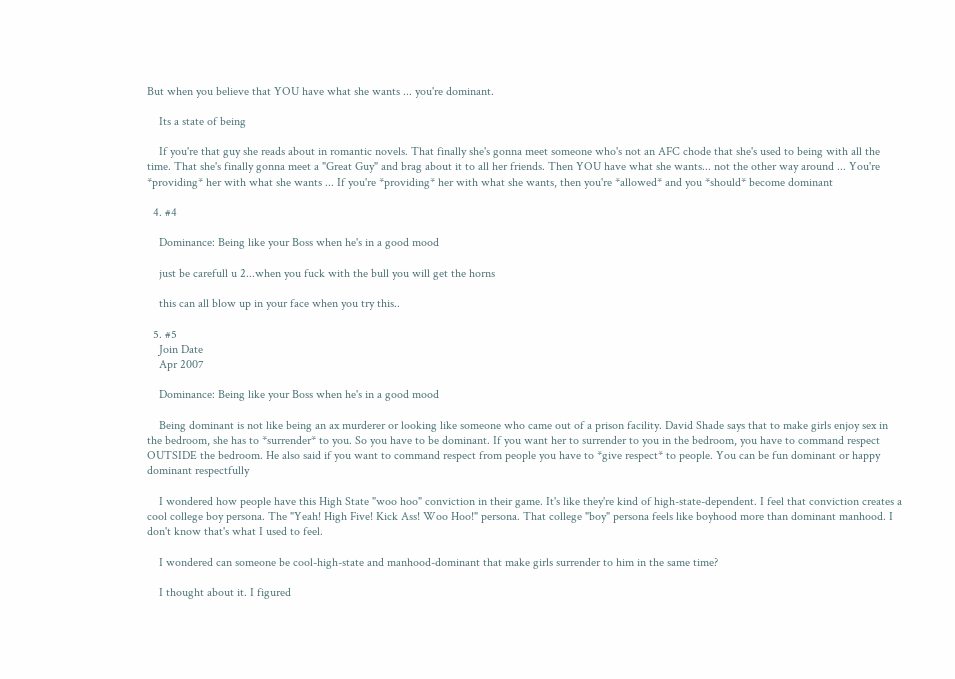But when you believe that YOU have what she wants ... you're dominant.

    Its a state of being

    If you're that guy she reads about in romantic novels. That finally she's gonna meet someone who's not an AFC chode that she's used to being with all the time. That she's finally gonna meet a "Great Guy" and brag about it to all her friends. Then YOU have what she wants... not the other way around ... You're *providing* her with what she wants ... If you're *providing* her with what she wants, then you're *allowed* and you *should* become dominant

  4. #4

    Dominance: Being like your Boss when he's in a good mood

    just be carefull u 2...when you fuck with the bull you will get the horns

    this can all blow up in your face when you try this..

  5. #5
    Join Date
    Apr 2007

    Dominance: Being like your Boss when he's in a good mood

    Being dominant is not like being an ax murderer or looking like someone who came out of a prison facility. David Shade says that to make girls enjoy sex in the bedroom, she has to *surrender* to you. So you have to be dominant. If you want her to surrender to you in the bedroom, you have to command respect OUTSIDE the bedroom. He also said if you want to command respect from people you have to *give respect* to people. You can be fun dominant or happy dominant respectfully

    I wondered how people have this High State "woo hoo" conviction in their game. It's like they're kind of high-state-dependent. I feel that conviction creates a cool college boy persona. The "Yeah! High Five! Kick Ass! Woo Hoo!" persona. That college "boy" persona feels like boyhood more than dominant manhood. I don't know that's what I used to feel.

    I wondered can someone be cool-high-state and manhood-dominant that make girls surrender to him in the same time?

    I thought about it. I figured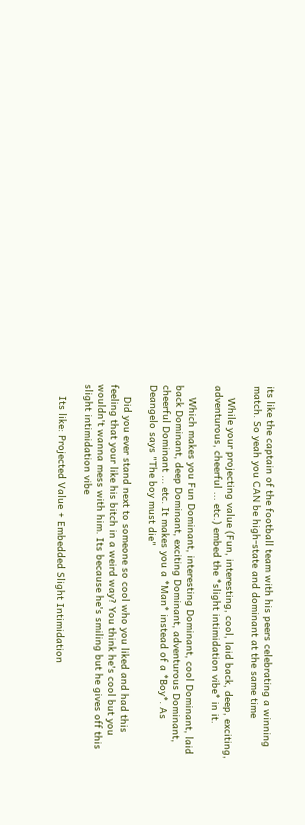its like the captain of the football team with his peers celebrating a winning match. So yeah you CAN be high-state and dominant at the same time

    While your projecting value (Fun, interesting, cool, laid back, deep, exciting, adventurous, cheerful ... etc.) embed the *slight intimidation vibe* in it.

    Which makes you Fun Dominant, interesting Dominant, cool Dominant, laid back Dominant, deep Dominant, exciting Dominant, adventurous Dominant, cheerful Dominant ... etc. It makes you a *Man* instead of a *Boy*. As Deangelo says "The boy must die"

    Did you ever stand next to someone so cool who you liked and had this feeling that your like his bitch in a weird way? You think he's cool but you wouldn't wanna mess with him. Its because he's smiling but he gives off this slight intimidation vibe

    Its like: Projected Value + Embedded Slight Intimidation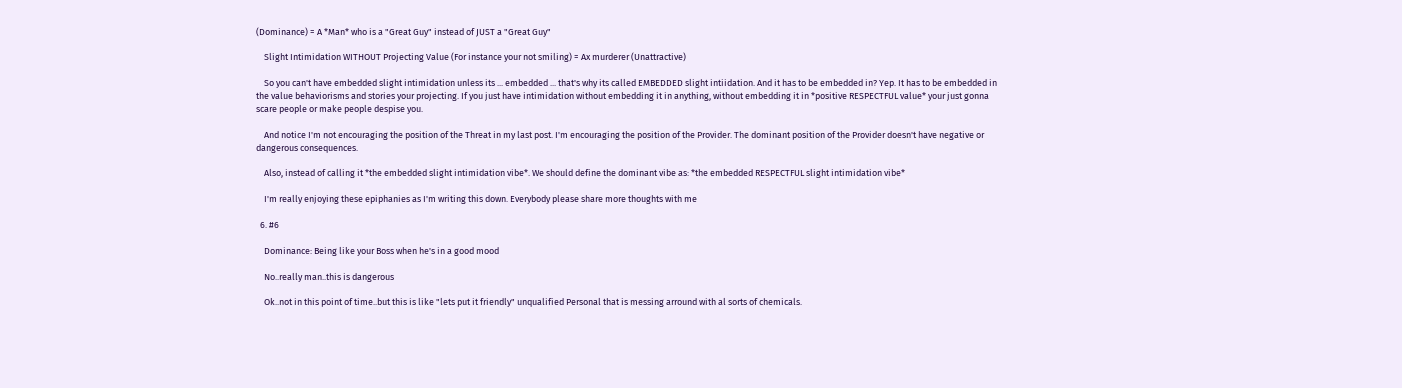(Dominance) = A *Man* who is a "Great Guy" instead of JUST a "Great Guy"

    Slight Intimidation WITHOUT Projecting Value (For instance your not smiling) = Ax murderer (Unattractive)

    So you can't have embedded slight intimidation unless its ... embedded ... that's why its called EMBEDDED slight intiidation. And it has to be embedded in? Yep. It has to be embedded in the value behaviorisms and stories your projecting. If you just have intimidation without embedding it in anything, without embedding it in *positive RESPECTFUL value* your just gonna scare people or make people despise you.

    And notice I'm not encouraging the position of the Threat in my last post. I'm encouraging the position of the Provider. The dominant position of the Provider doesn't have negative or dangerous consequences.

    Also, instead of calling it *the embedded slight intimidation vibe*. We should define the dominant vibe as: *the embedded RESPECTFUL slight intimidation vibe*

    I'm really enjoying these epiphanies as I'm writing this down. Everybody please share more thoughts with me

  6. #6

    Dominance: Being like your Boss when he's in a good mood

    No..really man..this is dangerous

    Ok..not in this point of time..but this is like "lets put it friendly" unqualified Personal that is messing arround with al sorts of chemicals.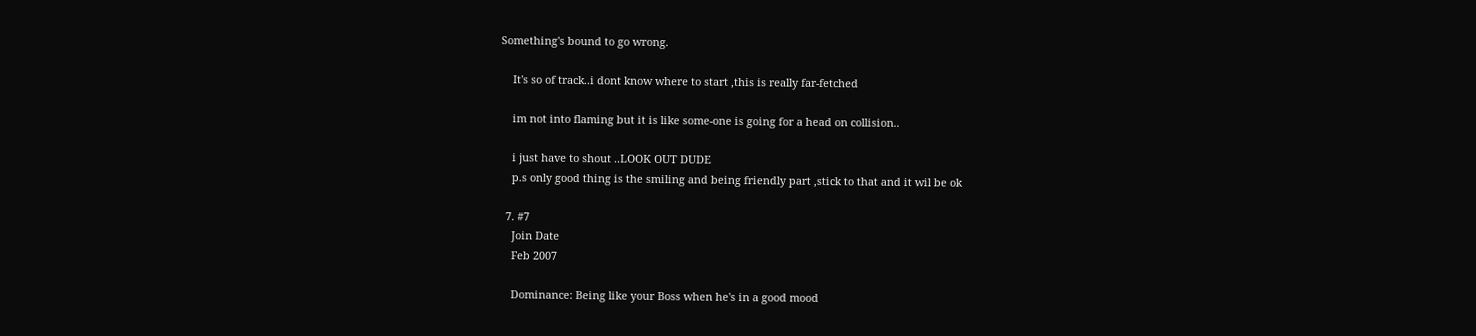Something's bound to go wrong.

    It's so of track..i dont know where to start ,this is really far-fetched

    im not into flaming but it is like some-one is going for a head on collision..

    i just have to shout ..LOOK OUT DUDE
    p.s only good thing is the smiling and being friendly part ,stick to that and it wil be ok

  7. #7
    Join Date
    Feb 2007

    Dominance: Being like your Boss when he's in a good mood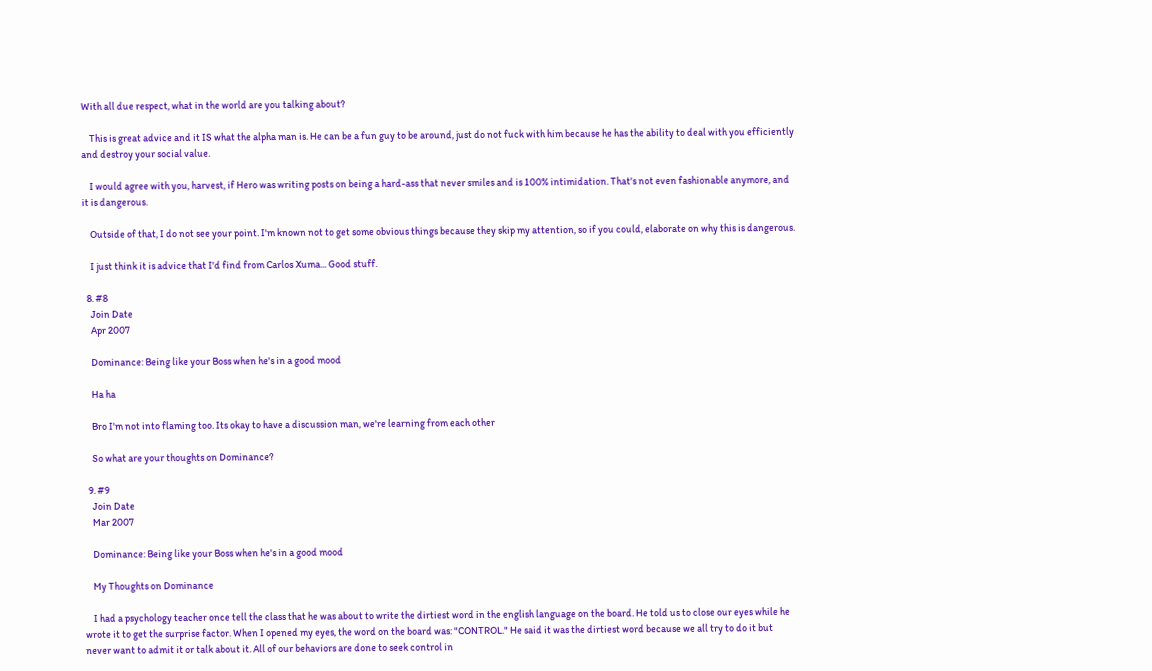With all due respect, what in the world are you talking about?

    This is great advice and it IS what the alpha man is. He can be a fun guy to be around, just do not fuck with him because he has the ability to deal with you efficiently and destroy your social value.

    I would agree with you, harvest, if Hero was writing posts on being a hard-ass that never smiles and is 100% intimidation. That's not even fashionable anymore, and it is dangerous.

    Outside of that, I do not see your point. I'm known not to get some obvious things because they skip my attention, so if you could, elaborate on why this is dangerous.

    I just think it is advice that I'd find from Carlos Xuma... Good stuff.

  8. #8
    Join Date
    Apr 2007

    Dominance: Being like your Boss when he's in a good mood

    Ha ha

    Bro I'm not into flaming too. Its okay to have a discussion man, we're learning from each other

    So what are your thoughts on Dominance?

  9. #9
    Join Date
    Mar 2007

    Dominance: Being like your Boss when he's in a good mood

    My Thoughts on Dominance

    I had a psychology teacher once tell the class that he was about to write the dirtiest word in the english language on the board. He told us to close our eyes while he wrote it to get the surprise factor. When I opened my eyes, the word on the board was: "CONTROL." He said it was the dirtiest word because we all try to do it but never want to admit it or talk about it. All of our behaviors are done to seek control in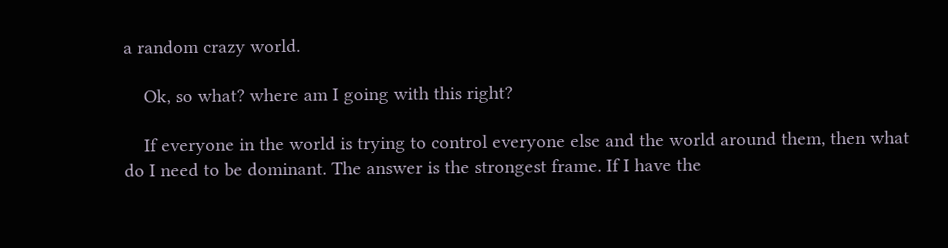a random crazy world.

    Ok, so what? where am I going with this right?

    If everyone in the world is trying to control everyone else and the world around them, then what do I need to be dominant. The answer is the strongest frame. If I have the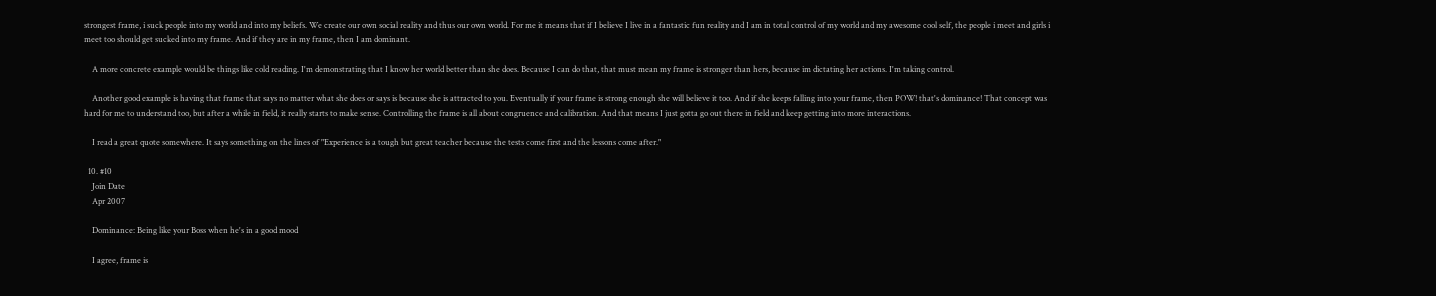strongest frame, i suck people into my world and into my beliefs. We create our own social reality and thus our own world. For me it means that if I believe I live in a fantastic fun reality and I am in total control of my world and my awesome cool self, the people i meet and girls i meet too should get sucked into my frame. And if they are in my frame, then I am dominant.

    A more concrete example would be things like cold reading. I'm demonstrating that I know her world better than she does. Because I can do that, that must mean my frame is stronger than hers, because im dictating her actions. I'm taking control.

    Another good example is having that frame that says no matter what she does or says is because she is attracted to you. Eventually if your frame is strong enough she will believe it too. And if she keeps falling into your frame, then POW! that's dominance! That concept was hard for me to understand too, but after a while in field, it really starts to make sense. Controlling the frame is all about congruence and calibration. And that means I just gotta go out there in field and keep getting into more interactions.

    I read a great quote somewhere. It says something on the lines of "Experience is a tough but great teacher because the tests come first and the lessons come after."

  10. #10
    Join Date
    Apr 2007

    Dominance: Being like your Boss when he's in a good mood

    I agree, frame is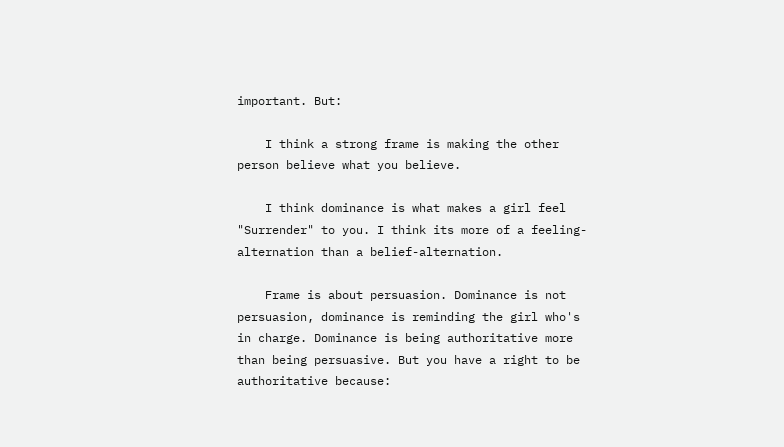important. But:

    I think a strong frame is making the other person believe what you believe.

    I think dominance is what makes a girl feel "Surrender" to you. I think its more of a feeling-alternation than a belief-alternation.

    Frame is about persuasion. Dominance is not persuasion, dominance is reminding the girl who's in charge. Dominance is being authoritative more than being persuasive. But you have a right to be authoritative because: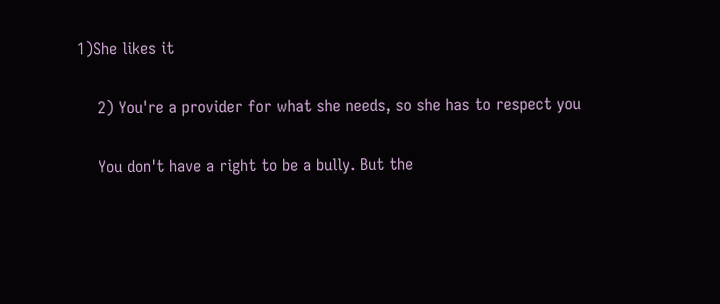1)She likes it

    2) You're a provider for what she needs, so she has to respect you

    You don't have a right to be a bully. But the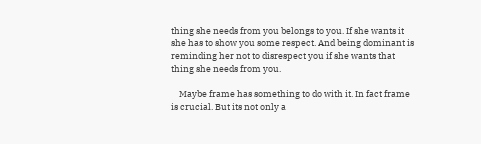thing she needs from you belongs to you. If she wants it she has to show you some respect. And being dominant is reminding her not to disrespect you if she wants that thing she needs from you.

    Maybe frame has something to do with it. In fact frame is crucial. But its not only a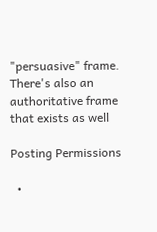"persuasive" frame. There's also an authoritative frame that exists as well

Posting Permissions

  •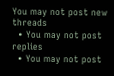You may not post new threads
  • You may not post replies
  • You may not post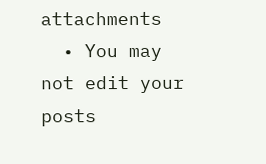attachments
  • You may not edit your posts